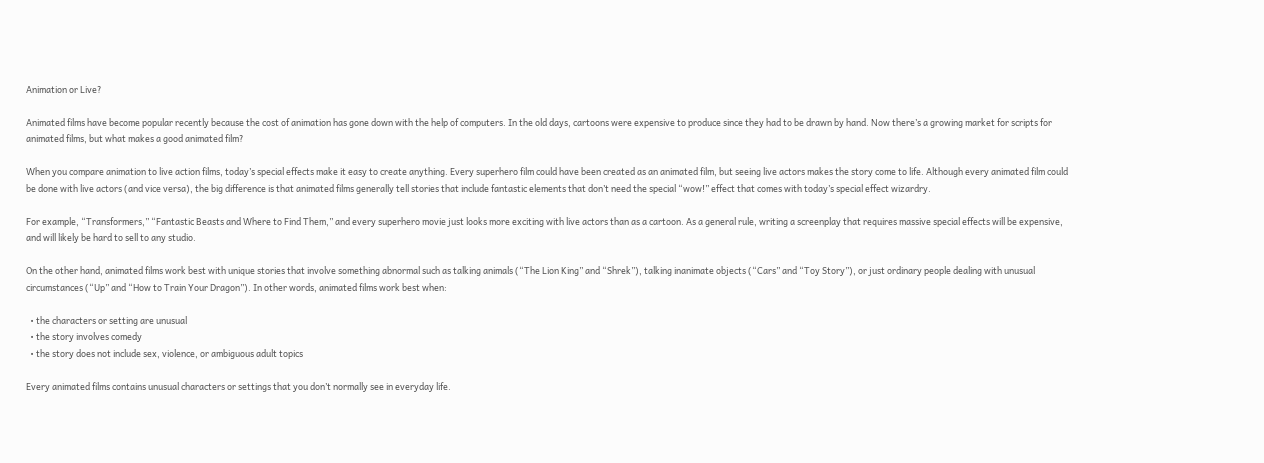Animation or Live?

Animated films have become popular recently because the cost of animation has gone down with the help of computers. In the old days, cartoons were expensive to produce since they had to be drawn by hand. Now there’s a growing market for scripts for animated films, but what makes a good animated film?

When you compare animation to live action films, today’s special effects make it easy to create anything. Every superhero film could have been created as an animated film, but seeing live actors makes the story come to life. Although every animated film could be done with live actors (and vice versa), the big difference is that animated films generally tell stories that include fantastic elements that don’t need the special “wow!” effect that comes with today’s special effect wizardry.

For example, “Transformers,” “Fantastic Beasts and Where to Find Them,” and every superhero movie just looks more exciting with live actors than as a cartoon. As a general rule, writing a screenplay that requires massive special effects will be expensive, and will likely be hard to sell to any studio.

On the other hand, animated films work best with unique stories that involve something abnormal such as talking animals (“The Lion King” and “Shrek”), talking inanimate objects (“Cars” and “Toy Story”), or just ordinary people dealing with unusual circumstances (“Up” and “How to Train Your Dragon”). In other words, animated films work best when:

  • the characters or setting are unusual
  • the story involves comedy
  • the story does not include sex, violence, or ambiguous adult topics

Every animated films contains unusual characters or settings that you don’t normally see in everyday life.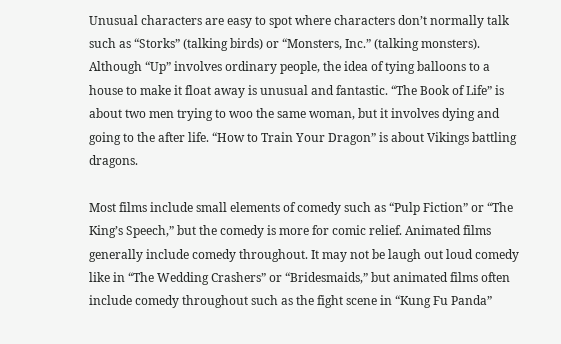Unusual characters are easy to spot where characters don’t normally talk such as “Storks” (talking birds) or “Monsters, Inc.” (talking monsters). Although “Up” involves ordinary people, the idea of tying balloons to a house to make it float away is unusual and fantastic. “The Book of Life” is about two men trying to woo the same woman, but it involves dying and going to the after life. “How to Train Your Dragon” is about Vikings battling dragons.

Most films include small elements of comedy such as “Pulp Fiction” or “The King’s Speech,” but the comedy is more for comic relief. Animated films generally include comedy throughout. It may not be laugh out loud comedy like in “The Wedding Crashers” or “Bridesmaids,” but animated films often include comedy throughout such as the fight scene in “Kung Fu Panda”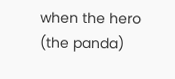when the hero (the panda)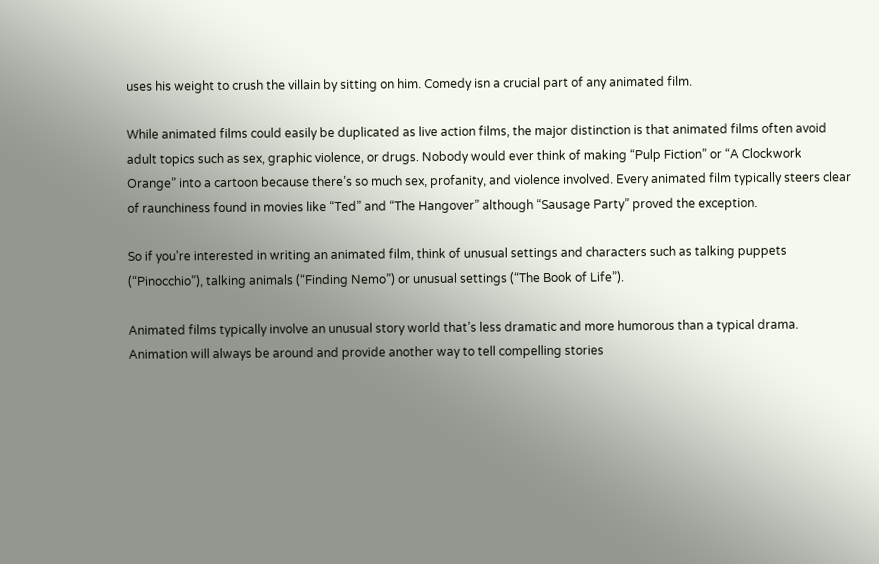uses his weight to crush the villain by sitting on him. Comedy isn a crucial part of any animated film.

While animated films could easily be duplicated as live action films, the major distinction is that animated films often avoid adult topics such as sex, graphic violence, or drugs. Nobody would ever think of making “Pulp Fiction” or “A Clockwork Orange” into a cartoon because there’s so much sex, profanity, and violence involved. Every animated film typically steers clear of raunchiness found in movies like “Ted” and “The Hangover” although “Sausage Party” proved the exception.

So if you’re interested in writing an animated film, think of unusual settings and characters such as talking puppets (“Pinocchio”), talking animals (“Finding Nemo”) or unusual settings (“The Book of Life”).

Animated films typically involve an unusual story world that’s less dramatic and more humorous than a typical drama. Animation will always be around and provide another way to tell compelling stories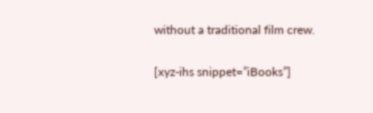without a traditional film crew.

[xyz-ihs snippet=”iBooks”]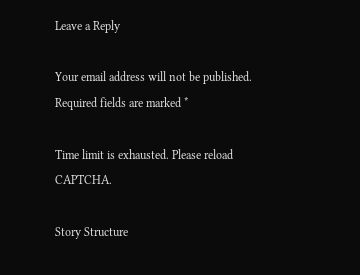Leave a Reply

Your email address will not be published. Required fields are marked *

Time limit is exhausted. Please reload CAPTCHA.

Story Structure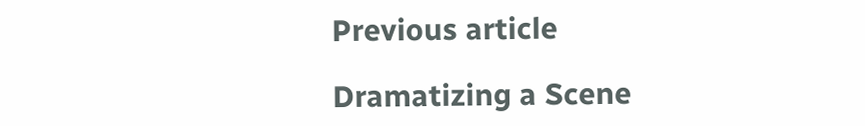Previous article

Dramatizing a Scene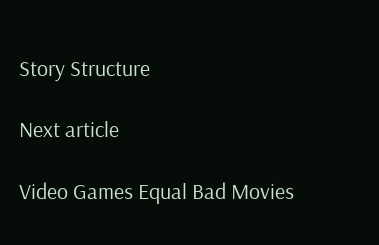Story Structure

Next article

Video Games Equal Bad Movies